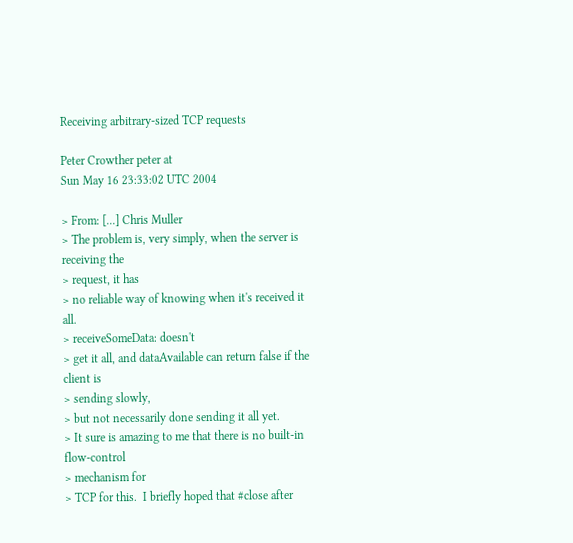Receiving arbitrary-sized TCP requests

Peter Crowther peter at
Sun May 16 23:33:02 UTC 2004

> From: [...] Chris Muller
> The problem is, very simply, when the server is receiving the
> request, it has
> no reliable way of knowing when it's received it all.
> receiveSomeData: doesn't
> get it all, and dataAvailable can return false if the client is
> sending slowly,
> but not necessarily done sending it all yet.
> It sure is amazing to me that there is no built-in flow-control
> mechanism for
> TCP for this.  I briefly hoped that #close after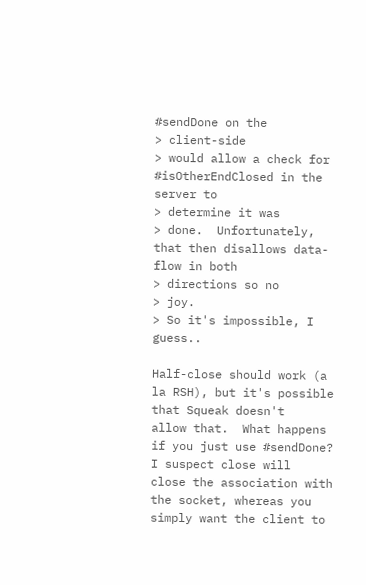#sendDone on the
> client-side
> would allow a check for #isOtherEndClosed in the server to
> determine it was
> done.  Unfortunately, that then disallows data-flow in both
> directions so no
> joy.
> So it's impossible, I guess..

Half-close should work (a la RSH), but it's possible that Squeak doesn't
allow that.  What happens if you just use #sendDone?  I suspect close will
close the association with the socket, whereas you simply want the client to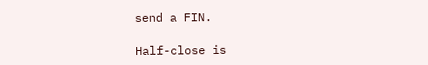send a FIN.

Half-close is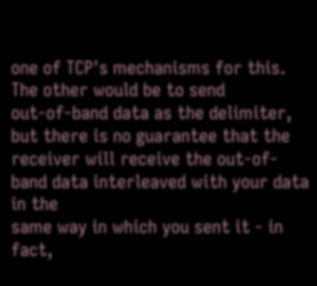one of TCP's mechanisms for this.  The other would be to send
out-of-band data as the delimiter, but there is no guarantee that the
receiver will receive the out-of-band data interleaved with your data in the
same way in which you sent it - in fact,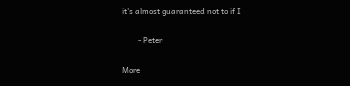it's almost guaranteed not to if I

        - Peter

More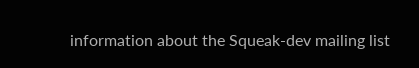information about the Squeak-dev mailing list